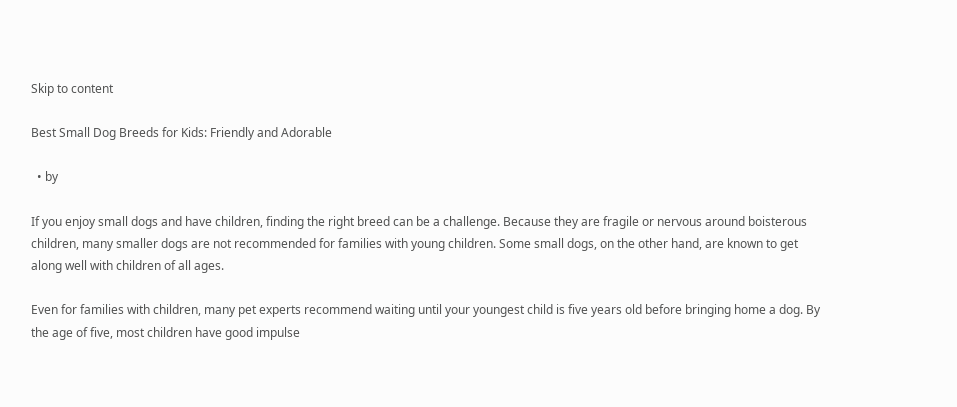Skip to content

Best Small Dog Breeds for Kids: Friendly and Adorable

  • by

If you enjoy small dogs and have children, finding the right breed can be a challenge. Because they are fragile or nervous around boisterous children, many smaller dogs are not recommended for families with young children. Some small dogs, on the other hand, are known to get along well with children of all ages.

Even for families with children, many pet experts recommend waiting until your youngest child is five years old before bringing home a dog. By the age of five, most children have good impulse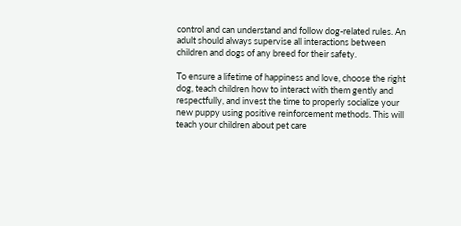control and can understand and follow dog-related rules. An adult should always supervise all interactions between children and dogs of any breed for their safety.

To ensure a lifetime of happiness and love, choose the right dog, teach children how to interact with them gently and respectfully, and invest the time to properly socialize your new puppy using positive reinforcement methods. This will teach your children about pet care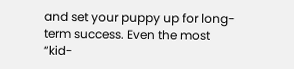and set your puppy up for long-term success. Even the most “kid-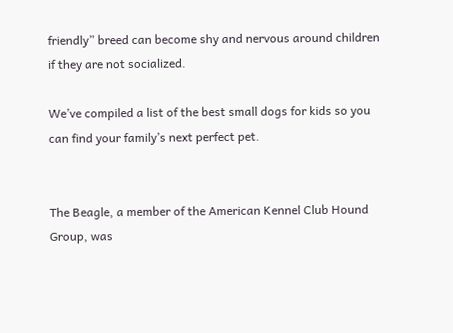friendly” breed can become shy and nervous around children if they are not socialized.

We’ve compiled a list of the best small dogs for kids so you can find your family’s next perfect pet.


The Beagle, a member of the American Kennel Club Hound Group, was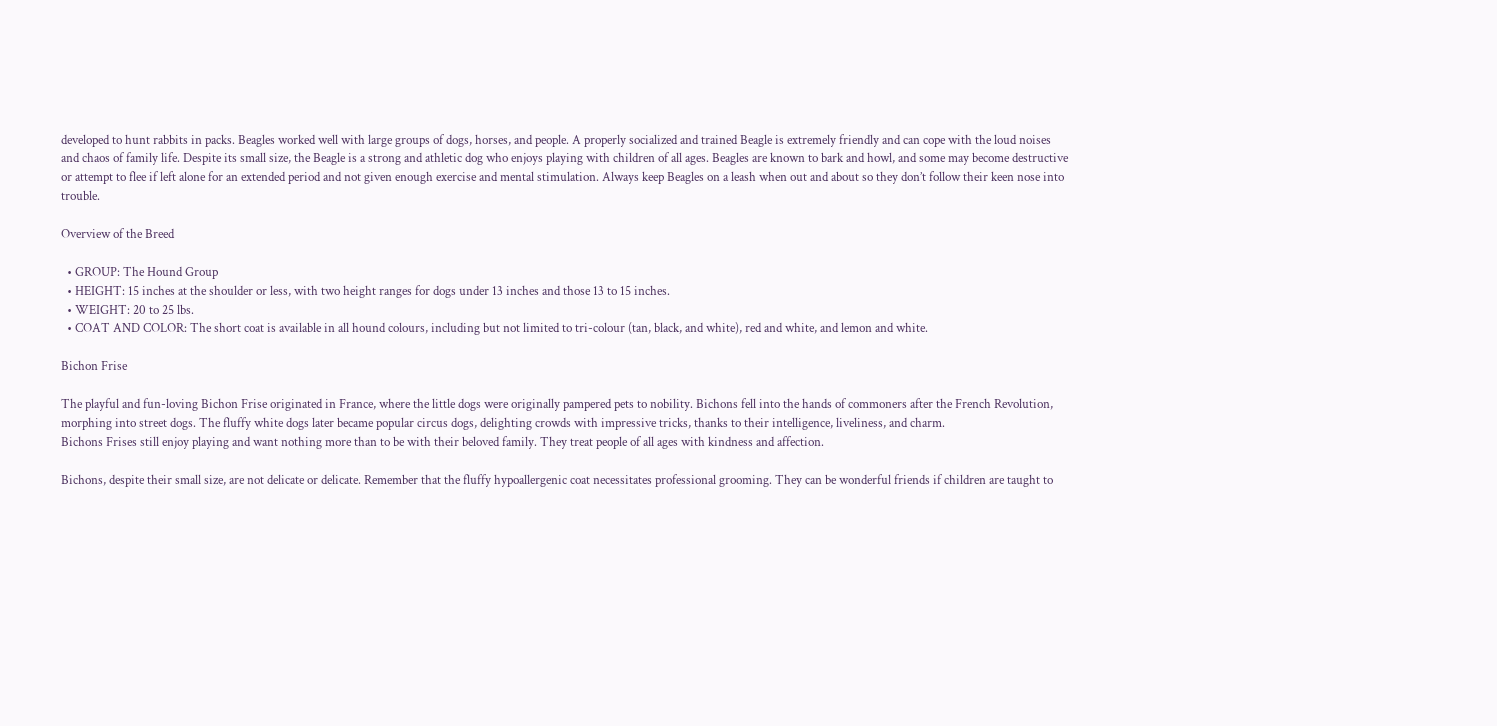developed to hunt rabbits in packs. Beagles worked well with large groups of dogs, horses, and people. A properly socialized and trained Beagle is extremely friendly and can cope with the loud noises and chaos of family life. Despite its small size, the Beagle is a strong and athletic dog who enjoys playing with children of all ages. Beagles are known to bark and howl, and some may become destructive or attempt to flee if left alone for an extended period and not given enough exercise and mental stimulation. Always keep Beagles on a leash when out and about so they don’t follow their keen nose into trouble.

Overview of the Breed

  • GROUP: The Hound Group
  • HEIGHT: 15 inches at the shoulder or less, with two height ranges for dogs under 13 inches and those 13 to 15 inches.
  • WEIGHT: 20 to 25 lbs.
  • COAT AND COLOR: The short coat is available in all hound colours, including but not limited to tri-colour (tan, black, and white), red and white, and lemon and white.

Bichon Frise

The playful and fun-loving Bichon Frise originated in France, where the little dogs were originally pampered pets to nobility. Bichons fell into the hands of commoners after the French Revolution, morphing into street dogs. The fluffy white dogs later became popular circus dogs, delighting crowds with impressive tricks, thanks to their intelligence, liveliness, and charm.
Bichons Frises still enjoy playing and want nothing more than to be with their beloved family. They treat people of all ages with kindness and affection.

Bichons, despite their small size, are not delicate or delicate. Remember that the fluffy hypoallergenic coat necessitates professional grooming. They can be wonderful friends if children are taught to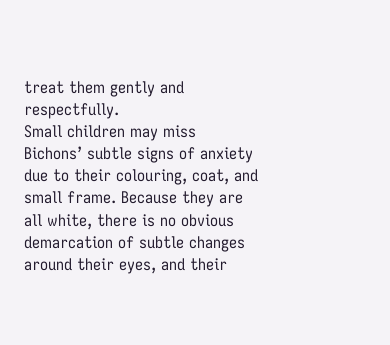treat them gently and respectfully.
Small children may miss Bichons’ subtle signs of anxiety due to their colouring, coat, and small frame. Because they are all white, there is no obvious demarcation of subtle changes around their eyes, and their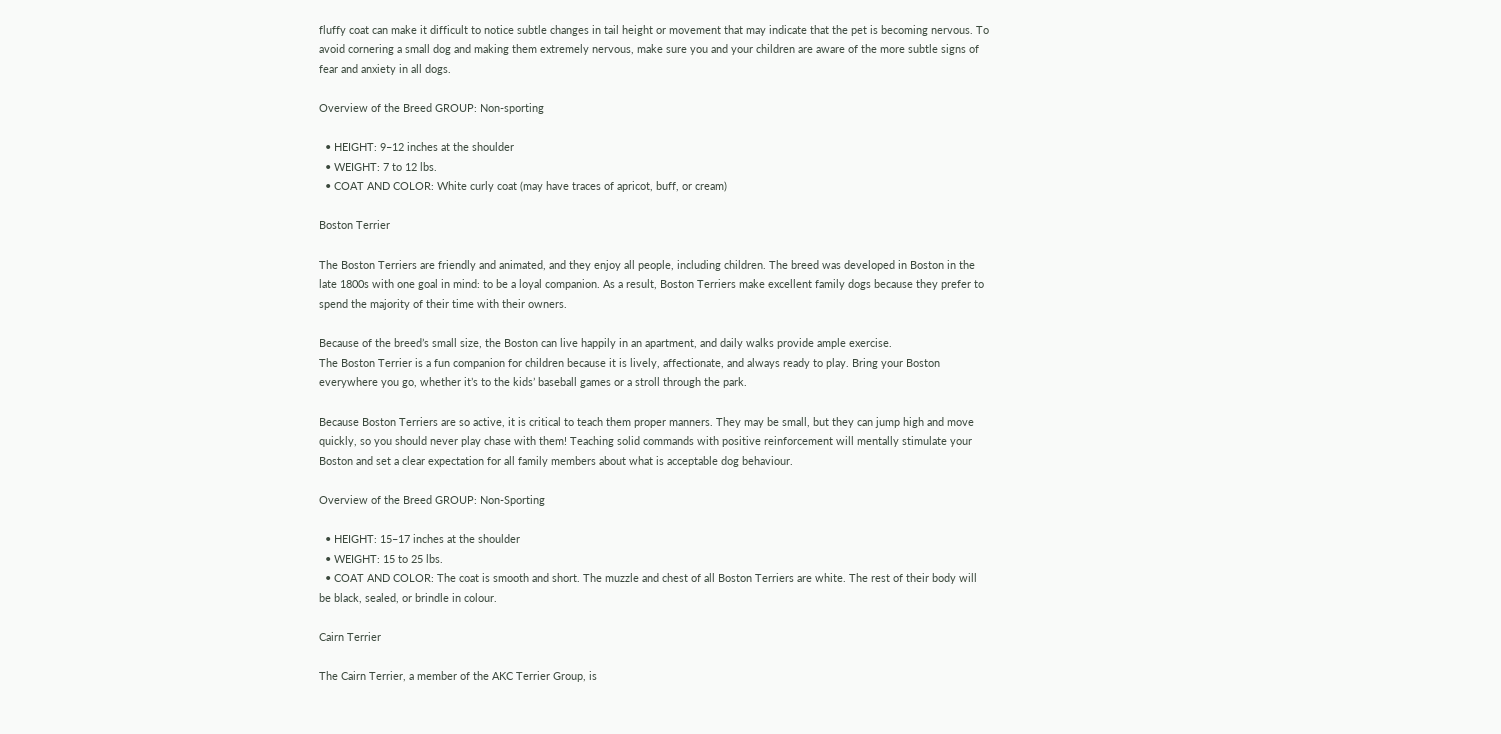fluffy coat can make it difficult to notice subtle changes in tail height or movement that may indicate that the pet is becoming nervous. To avoid cornering a small dog and making them extremely nervous, make sure you and your children are aware of the more subtle signs of fear and anxiety in all dogs.

Overview of the Breed GROUP: Non-sporting

  • HEIGHT: 9–12 inches at the shoulder
  • WEIGHT: 7 to 12 lbs.
  • COAT AND COLOR: White curly coat (may have traces of apricot, buff, or cream)

Boston Terrier

The Boston Terriers are friendly and animated, and they enjoy all people, including children. The breed was developed in Boston in the late 1800s with one goal in mind: to be a loyal companion. As a result, Boston Terriers make excellent family dogs because they prefer to spend the majority of their time with their owners.

Because of the breed’s small size, the Boston can live happily in an apartment, and daily walks provide ample exercise.
The Boston Terrier is a fun companion for children because it is lively, affectionate, and always ready to play. Bring your Boston everywhere you go, whether it’s to the kids’ baseball games or a stroll through the park.

Because Boston Terriers are so active, it is critical to teach them proper manners. They may be small, but they can jump high and move quickly, so you should never play chase with them! Teaching solid commands with positive reinforcement will mentally stimulate your Boston and set a clear expectation for all family members about what is acceptable dog behaviour.

Overview of the Breed GROUP: Non-Sporting

  • HEIGHT: 15–17 inches at the shoulder
  • WEIGHT: 15 to 25 lbs.
  • COAT AND COLOR: The coat is smooth and short. The muzzle and chest of all Boston Terriers are white. The rest of their body will be black, sealed, or brindle in colour.

Cairn Terrier

The Cairn Terrier, a member of the AKC Terrier Group, is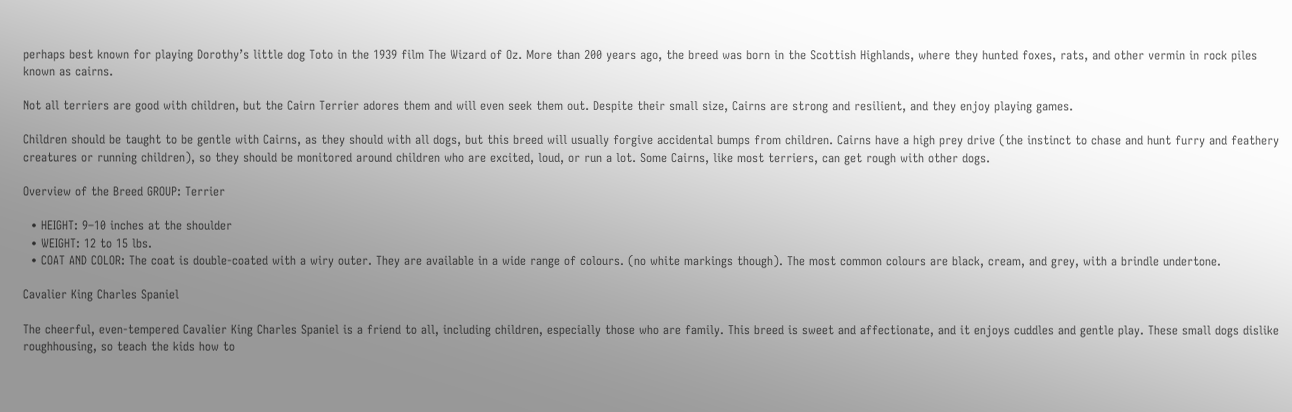perhaps best known for playing Dorothy’s little dog Toto in the 1939 film The Wizard of Oz. More than 200 years ago, the breed was born in the Scottish Highlands, where they hunted foxes, rats, and other vermin in rock piles known as cairns.

Not all terriers are good with children, but the Cairn Terrier adores them and will even seek them out. Despite their small size, Cairns are strong and resilient, and they enjoy playing games.

Children should be taught to be gentle with Cairns, as they should with all dogs, but this breed will usually forgive accidental bumps from children. Cairns have a high prey drive (the instinct to chase and hunt furry and feathery creatures or running children), so they should be monitored around children who are excited, loud, or run a lot. Some Cairns, like most terriers, can get rough with other dogs.

Overview of the Breed GROUP: Terrier

  • HEIGHT: 9–10 inches at the shoulder
  • WEIGHT: 12 to 15 lbs.
  • COAT AND COLOR: The coat is double-coated with a wiry outer. They are available in a wide range of colours. (no white markings though). The most common colours are black, cream, and grey, with a brindle undertone.

Cavalier King Charles Spaniel

The cheerful, even-tempered Cavalier King Charles Spaniel is a friend to all, including children, especially those who are family. This breed is sweet and affectionate, and it enjoys cuddles and gentle play. These small dogs dislike roughhousing, so teach the kids how to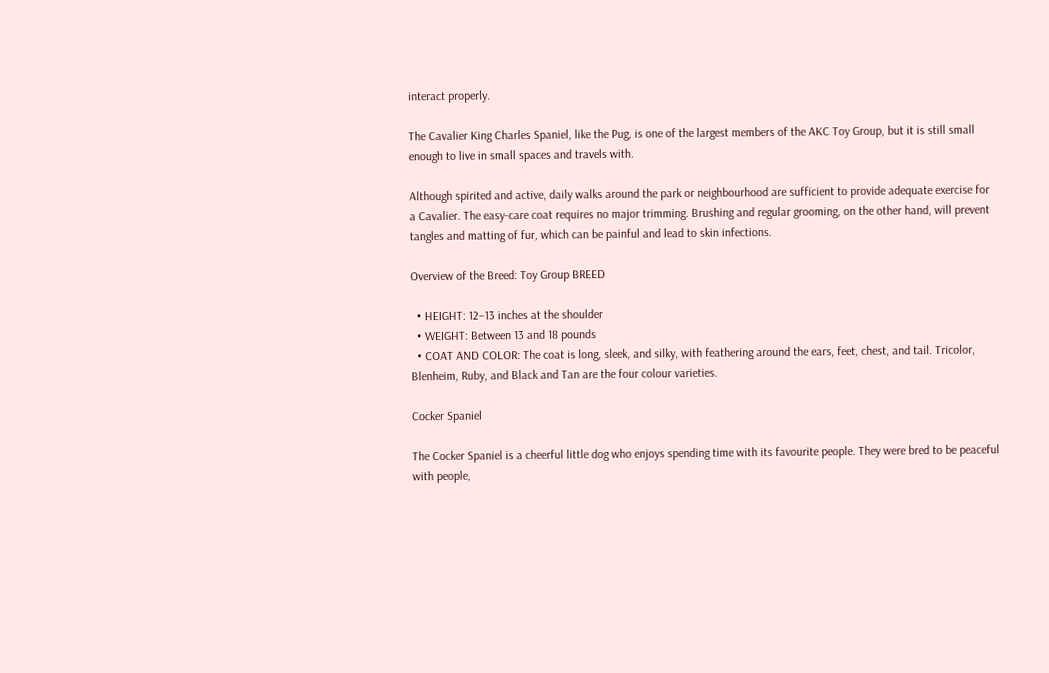interact properly.

The Cavalier King Charles Spaniel, like the Pug, is one of the largest members of the AKC Toy Group, but it is still small enough to live in small spaces and travels with.

Although spirited and active, daily walks around the park or neighbourhood are sufficient to provide adequate exercise for a Cavalier. The easy-care coat requires no major trimming. Brushing and regular grooming, on the other hand, will prevent tangles and matting of fur, which can be painful and lead to skin infections.

Overview of the Breed: Toy Group BREED

  • HEIGHT: 12–13 inches at the shoulder
  • WEIGHT: Between 13 and 18 pounds
  • COAT AND COLOR: The coat is long, sleek, and silky, with feathering around the ears, feet, chest, and tail. Tricolor, Blenheim, Ruby, and Black and Tan are the four colour varieties.

Cocker Spaniel

The Cocker Spaniel is a cheerful little dog who enjoys spending time with its favourite people. They were bred to be peaceful with people,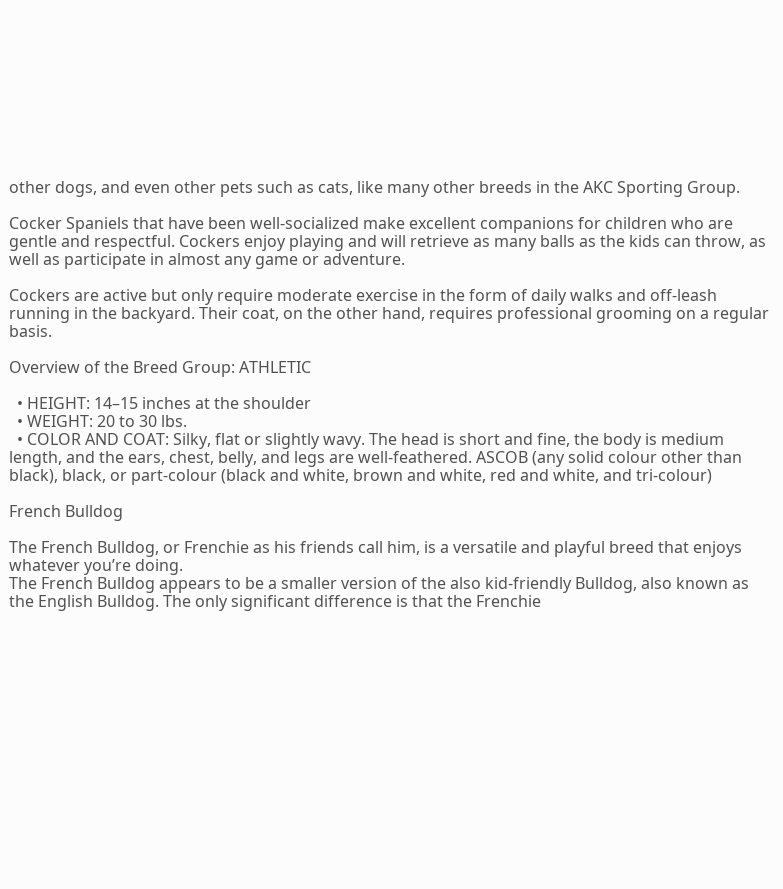other dogs, and even other pets such as cats, like many other breeds in the AKC Sporting Group.

Cocker Spaniels that have been well-socialized make excellent companions for children who are gentle and respectful. Cockers enjoy playing and will retrieve as many balls as the kids can throw, as well as participate in almost any game or adventure.

Cockers are active but only require moderate exercise in the form of daily walks and off-leash running in the backyard. Their coat, on the other hand, requires professional grooming on a regular basis.

Overview of the Breed Group: ATHLETIC

  • HEIGHT: 14–15 inches at the shoulder
  • WEIGHT: 20 to 30 lbs.
  • COLOR AND COAT: Silky, flat or slightly wavy. The head is short and fine, the body is medium length, and the ears, chest, belly, and legs are well-feathered. ASCOB (any solid colour other than black), black, or part-colour (black and white, brown and white, red and white, and tri-colour)

French Bulldog

The French Bulldog, or Frenchie as his friends call him, is a versatile and playful breed that enjoys whatever you’re doing.
The French Bulldog appears to be a smaller version of the also kid-friendly Bulldog, also known as the English Bulldog. The only significant difference is that the Frenchie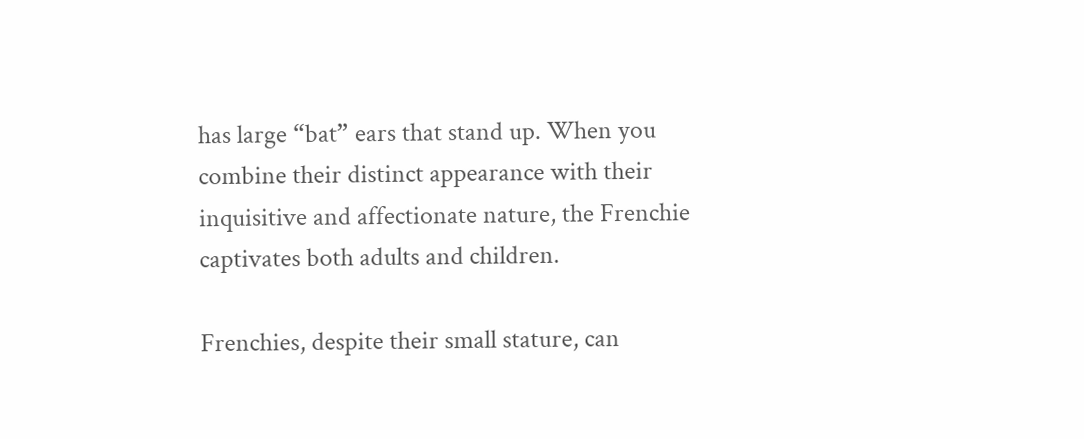has large “bat” ears that stand up. When you combine their distinct appearance with their inquisitive and affectionate nature, the Frenchie captivates both adults and children.

Frenchies, despite their small stature, can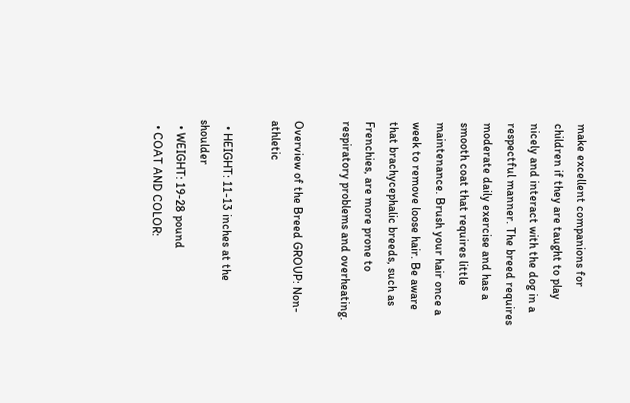make excellent companions for children if they are taught to play nicely and interact with the dog in a respectful manner. The breed requires moderate daily exercise and has a smooth coat that requires little maintenance. Brush your hair once a week to remove loose hair. Be aware that brachycephalic breeds, such as Frenchies, are more prone to respiratory problems and overheating.

Overview of the Breed GROUP: Non-athletic

  • HEIGHT: 11-13 inches at the shoulder
  • WEIGHT: 19-28 pound
  • COAT AND COLOR: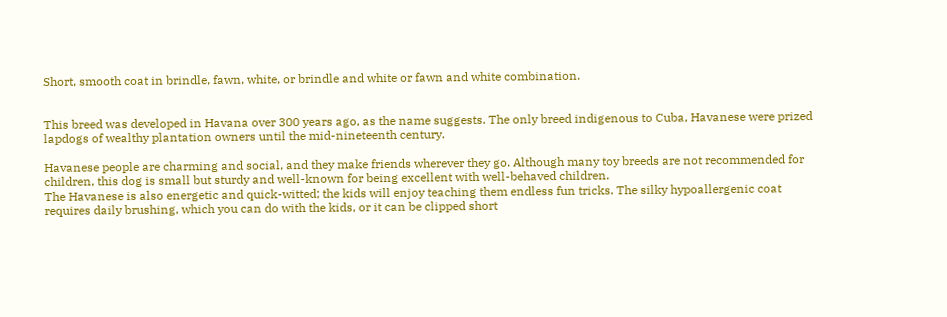Short, smooth coat in brindle, fawn, white, or brindle and white or fawn and white combination.


This breed was developed in Havana over 300 years ago, as the name suggests. The only breed indigenous to Cuba, Havanese were prized lapdogs of wealthy plantation owners until the mid-nineteenth century.

Havanese people are charming and social, and they make friends wherever they go. Although many toy breeds are not recommended for children, this dog is small but sturdy and well-known for being excellent with well-behaved children.
The Havanese is also energetic and quick-witted; the kids will enjoy teaching them endless fun tricks. The silky hypoallergenic coat requires daily brushing, which you can do with the kids, or it can be clipped short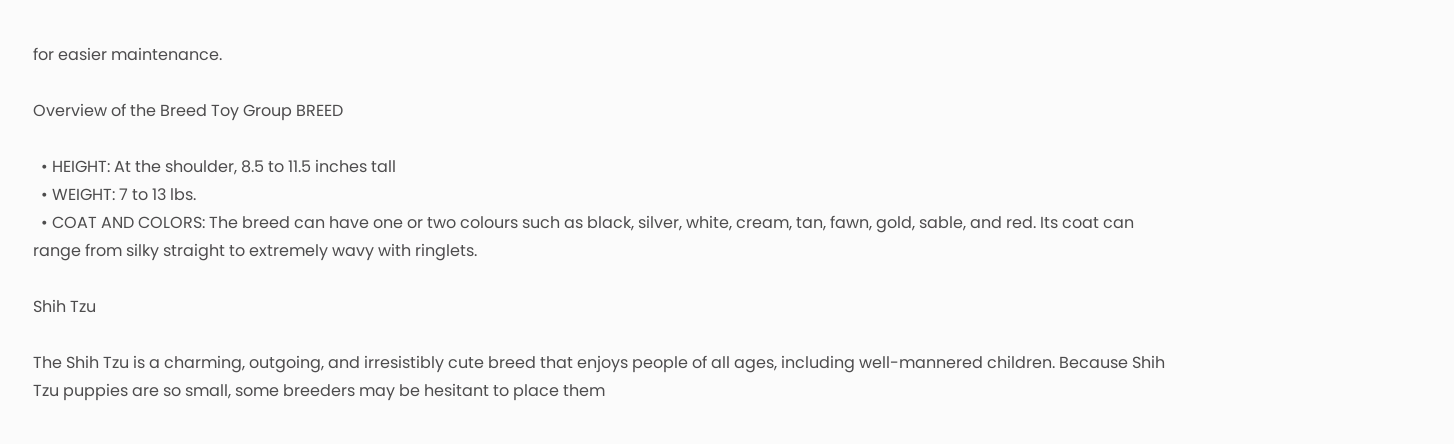for easier maintenance.

Overview of the Breed Toy Group BREED

  • HEIGHT: At the shoulder, 8.5 to 11.5 inches tall
  • WEIGHT: 7 to 13 lbs.
  • COAT AND COLORS: The breed can have one or two colours such as black, silver, white, cream, tan, fawn, gold, sable, and red. Its coat can range from silky straight to extremely wavy with ringlets.

Shih Tzu

The Shih Tzu is a charming, outgoing, and irresistibly cute breed that enjoys people of all ages, including well-mannered children. Because Shih Tzu puppies are so small, some breeders may be hesitant to place them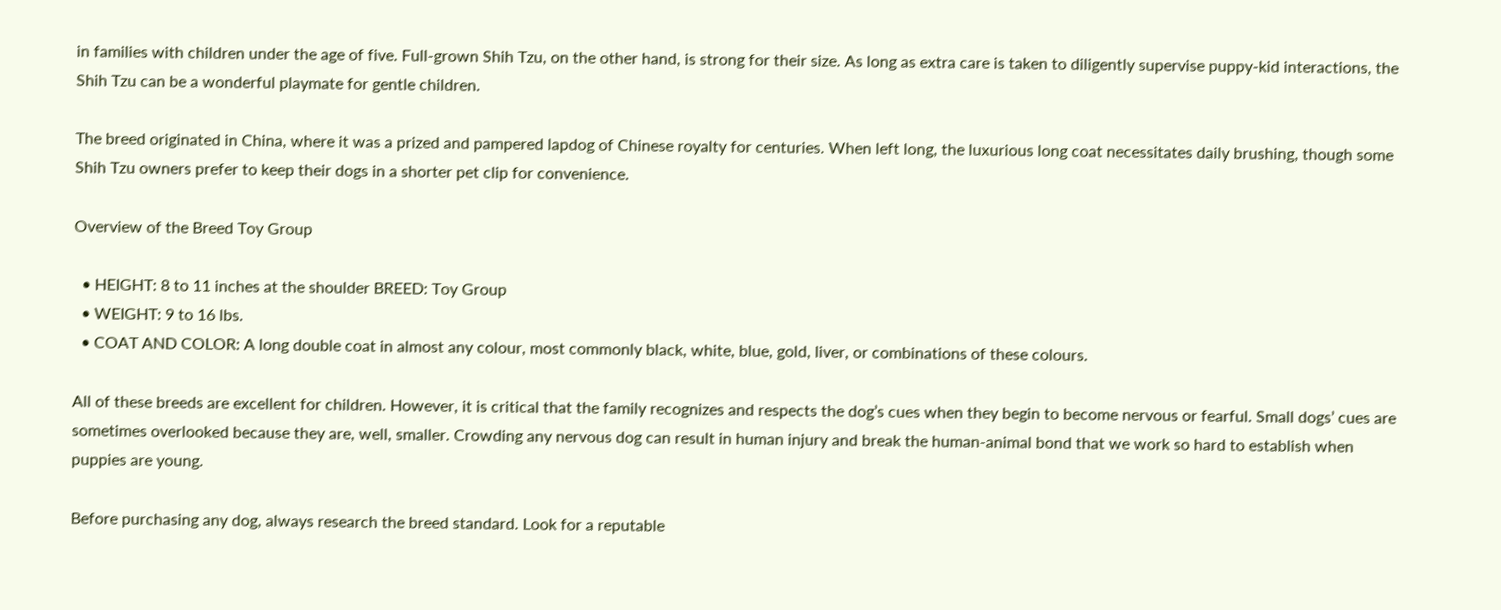in families with children under the age of five. Full-grown Shih Tzu, on the other hand, is strong for their size. As long as extra care is taken to diligently supervise puppy-kid interactions, the Shih Tzu can be a wonderful playmate for gentle children.

The breed originated in China, where it was a prized and pampered lapdog of Chinese royalty for centuries. When left long, the luxurious long coat necessitates daily brushing, though some Shih Tzu owners prefer to keep their dogs in a shorter pet clip for convenience.

Overview of the Breed Toy Group

  • HEIGHT: 8 to 11 inches at the shoulder BREED: Toy Group
  • WEIGHT: 9 to 16 lbs.
  • COAT AND COLOR: A long double coat in almost any colour, most commonly black, white, blue, gold, liver, or combinations of these colours.

All of these breeds are excellent for children. However, it is critical that the family recognizes and respects the dog’s cues when they begin to become nervous or fearful. Small dogs’ cues are sometimes overlooked because they are, well, smaller. Crowding any nervous dog can result in human injury and break the human-animal bond that we work so hard to establish when puppies are young.

Before purchasing any dog, always research the breed standard. Look for a reputable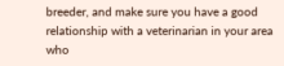breeder, and make sure you have a good relationship with a veterinarian in your area who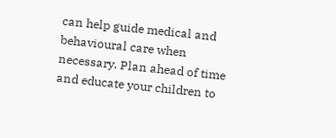can help guide medical and behavioural care when necessary. Plan ahead of time and educate your children to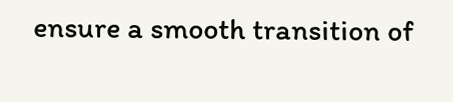ensure a smooth transition of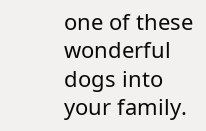one of these wonderful dogs into your family.